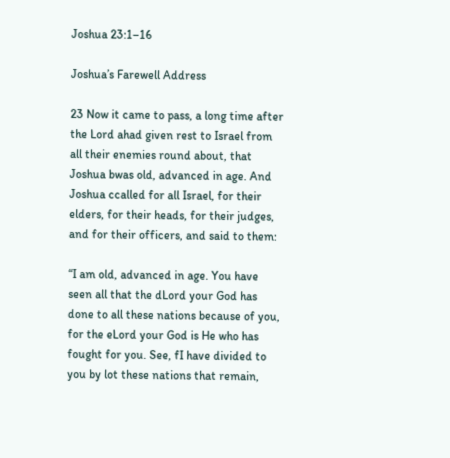Joshua 23:1–16

Joshua’s Farewell Address

23 Now it came to pass, a long time after the Lord ahad given rest to Israel from all their enemies round about, that Joshua bwas old, advanced in age. And Joshua ccalled for all Israel, for their elders, for their heads, for their judges, and for their officers, and said to them:

“I am old, advanced in age. You have seen all that the dLord your God has done to all these nations because of you, for the eLord your God is He who has fought for you. See, fI have divided to you by lot these nations that remain,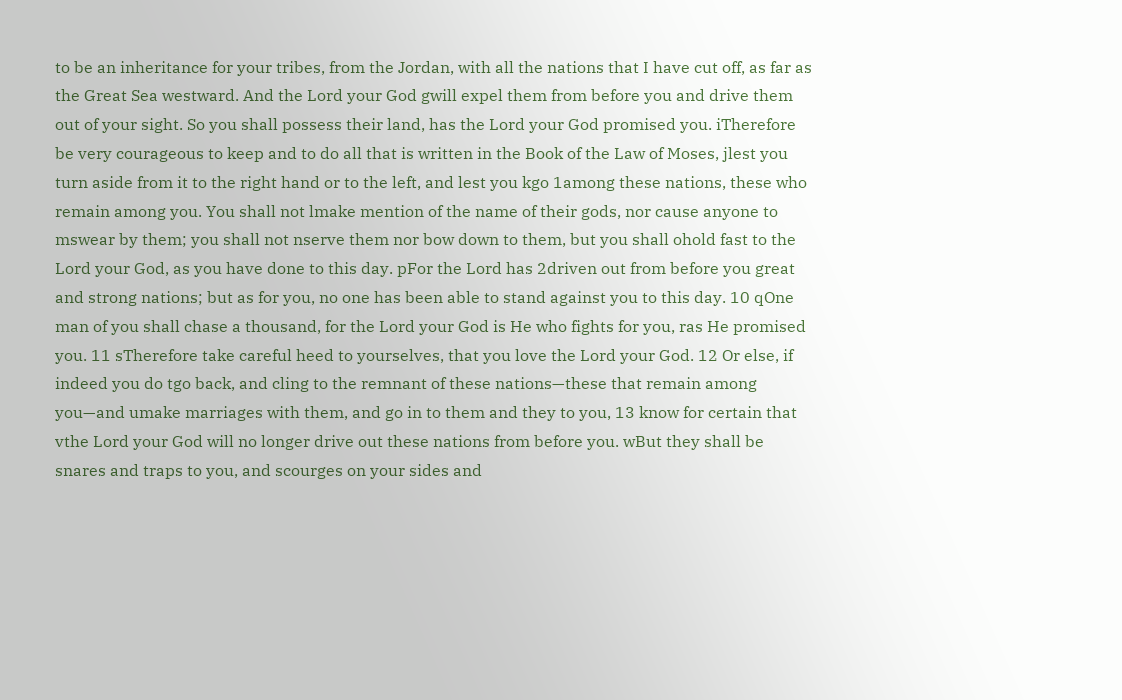to be an inheritance for your tribes, from the Jordan, with all the nations that I have cut off, as far as the Great Sea westward. And the Lord your God gwill expel them from before you and drive them out of your sight. So you shall possess their land, has the Lord your God promised you. iTherefore be very courageous to keep and to do all that is written in the Book of the Law of Moses, jlest you turn aside from it to the right hand or to the left, and lest you kgo 1among these nations, these who remain among you. You shall not lmake mention of the name of their gods, nor cause anyone to mswear by them; you shall not nserve them nor bow down to them, but you shall ohold fast to the Lord your God, as you have done to this day. pFor the Lord has 2driven out from before you great and strong nations; but as for you, no one has been able to stand against you to this day. 10 qOne man of you shall chase a thousand, for the Lord your God is He who fights for you, ras He promised you. 11 sTherefore take careful heed to yourselves, that you love the Lord your God. 12 Or else, if indeed you do tgo back, and cling to the remnant of these nations—these that remain among you—and umake marriages with them, and go in to them and they to you, 13 know for certain that vthe Lord your God will no longer drive out these nations from before you. wBut they shall be snares and traps to you, and scourges on your sides and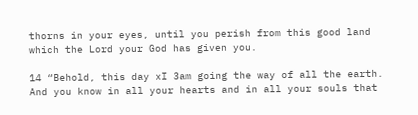thorns in your eyes, until you perish from this good land which the Lord your God has given you.

14 “Behold, this day xI 3am going the way of all the earth. And you know in all your hearts and in all your souls that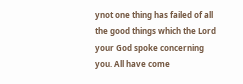ynot one thing has failed of all the good things which the Lord your God spoke concerning you. All have come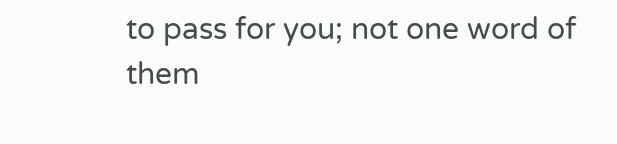to pass for you; not one word of them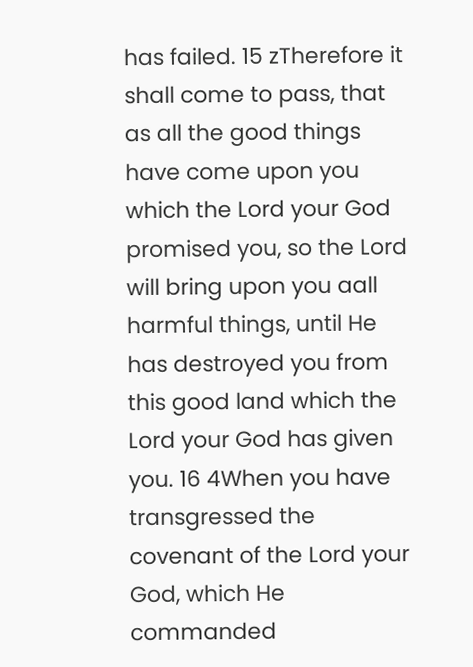has failed. 15 zTherefore it shall come to pass, that as all the good things have come upon you which the Lord your God promised you, so the Lord will bring upon you aall harmful things, until He has destroyed you from this good land which the Lord your God has given you. 16 4When you have transgressed the covenant of the Lord your God, which He commanded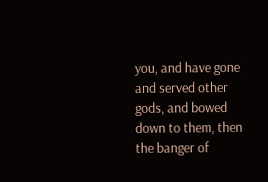you, and have gone and served other gods, and bowed down to them, then the banger of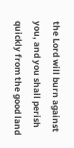the Lord will burn against you, and you shall perish quickly from the good land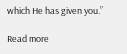which He has given you.”

Read more